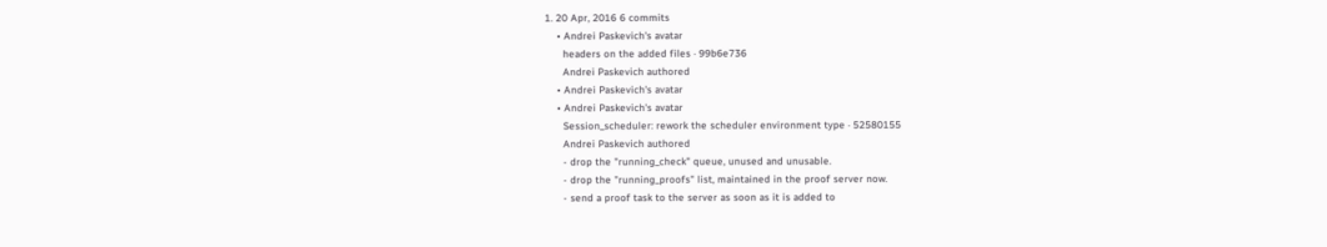1. 20 Apr, 2016 6 commits
    • Andrei Paskevich's avatar
      headers on the added files · 99b6e736
      Andrei Paskevich authored
    • Andrei Paskevich's avatar
    • Andrei Paskevich's avatar
      Session_scheduler: rework the scheduler environment type · 52580155
      Andrei Paskevich authored
      - drop the "running_check" queue, unused and unusable.
      - drop the "running_proofs" list, maintained in the proof server now.
      - send a proof task to the server as soon as it is added to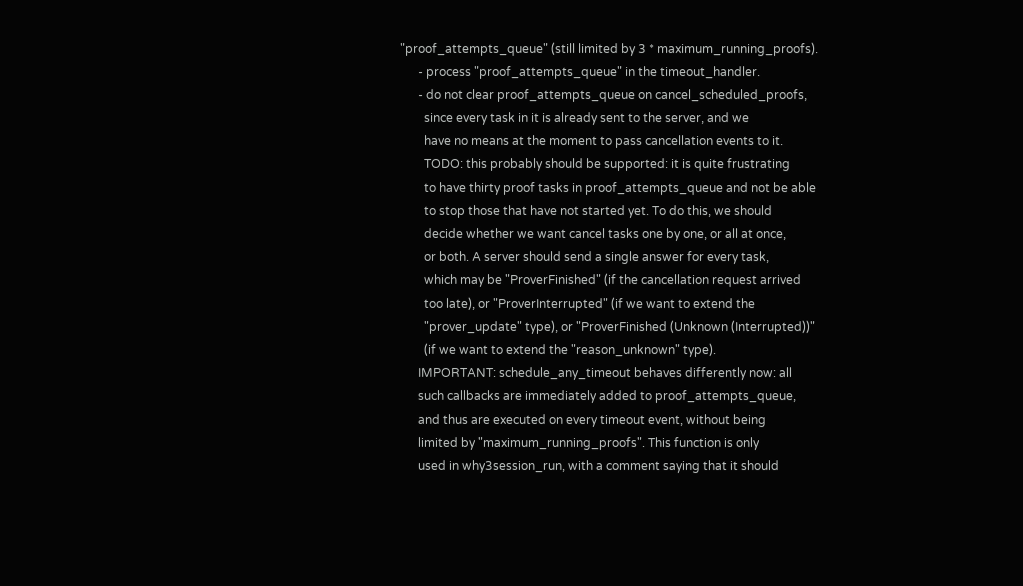"proof_attempts_queue" (still limited by 3 * maximum_running_proofs).
      - process "proof_attempts_queue" in the timeout_handler.
      - do not clear proof_attempts_queue on cancel_scheduled_proofs,
        since every task in it is already sent to the server, and we
        have no means at the moment to pass cancellation events to it.
        TODO: this probably should be supported: it is quite frustrating
        to have thirty proof tasks in proof_attempts_queue and not be able
        to stop those that have not started yet. To do this, we should
        decide whether we want cancel tasks one by one, or all at once,
        or both. A server should send a single answer for every task,
        which may be "ProverFinished" (if the cancellation request arrived
        too late), or "ProverInterrupted" (if we want to extend the
        "prover_update" type), or "ProverFinished (Unknown (Interrupted))"
        (if we want to extend the "reason_unknown" type).
      IMPORTANT: schedule_any_timeout behaves differently now: all
      such callbacks are immediately added to proof_attempts_queue,
      and thus are executed on every timeout event, without being
      limited by "maximum_running_proofs". This function is only
      used in why3session_run, with a comment saying that it should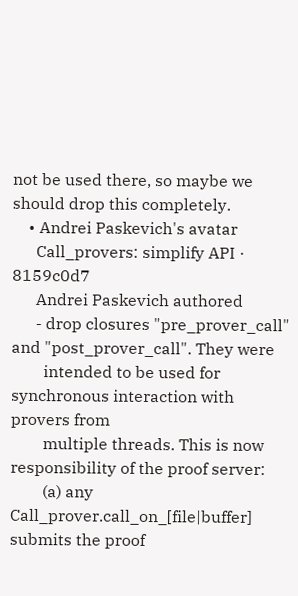not be used there, so maybe we should drop this completely.
    • Andrei Paskevich's avatar
      Call_provers: simplify API · 8159c0d7
      Andrei Paskevich authored
      - drop closures "pre_prover_call" and "post_prover_call". They were
        intended to be used for synchronous interaction with provers from
        multiple threads. This is now responsibility of the proof server:
        (a) any Call_prover.call_on_[file|buffer] submits the proof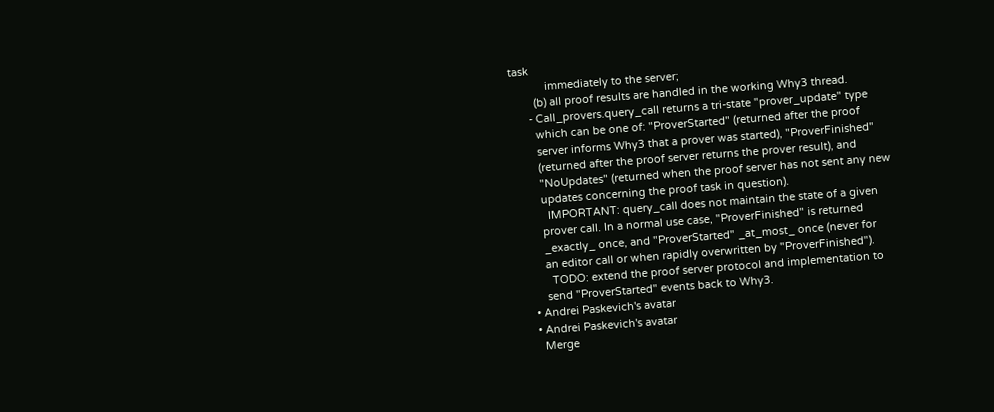task
            immediately to the server;
        (b) all proof results are handled in the working Why3 thread.
      - Call_provers.query_call returns a tri-state "prover_update" type
        which can be one of: "ProverStarted" (returned after the proof
        server informs Why3 that a prover was started), "ProverFinished"
        (returned after the proof server returns the prover result), and
        "NoUpdates" (returned when the proof server has not sent any new
        updates concerning the proof task in question).
          IMPORTANT: query_call does not maintain the state of a given
        prover call. In a normal use case, "ProverFinished" is returned
        _exactly_ once, and "ProverStarted" _at_most_ once (never for
        an editor call or when rapidly overwritten by "ProverFinished").
          TODO: extend the proof server protocol and implementation to
        send "ProverStarted" events back to Why3.
    • Andrei Paskevich's avatar
    • Andrei Paskevich's avatar
      Merge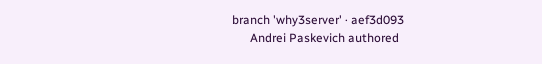branch 'why3server' · aef3d093
      Andrei Paskevich authored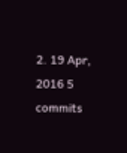2. 19 Apr, 2016 5 commits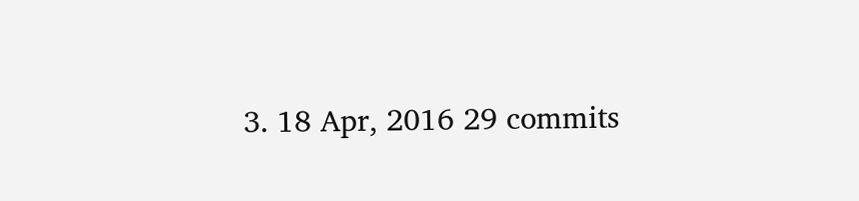3. 18 Apr, 2016 29 commits